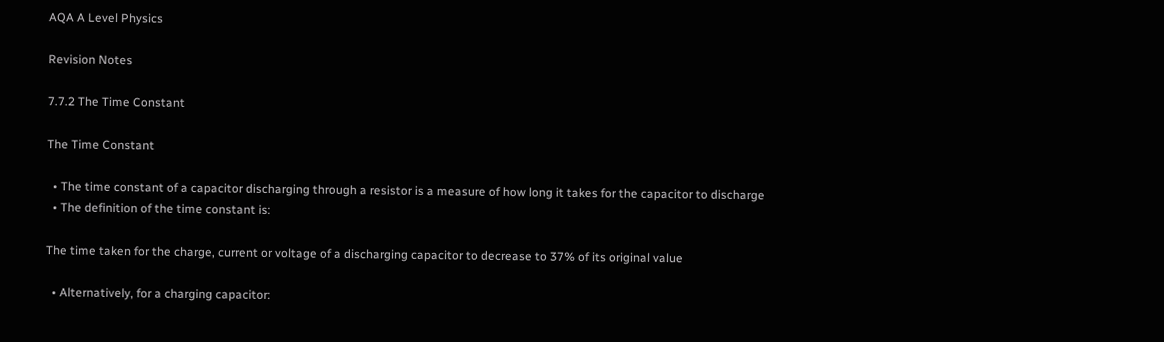AQA A Level Physics

Revision Notes

7.7.2 The Time Constant

The Time Constant

  • The time constant of a capacitor discharging through a resistor is a measure of how long it takes for the capacitor to discharge
  • The definition of the time constant is:

The time taken for the charge, current or voltage of a discharging capacitor to decrease to 37% of its original value

  • Alternatively, for a charging capacitor: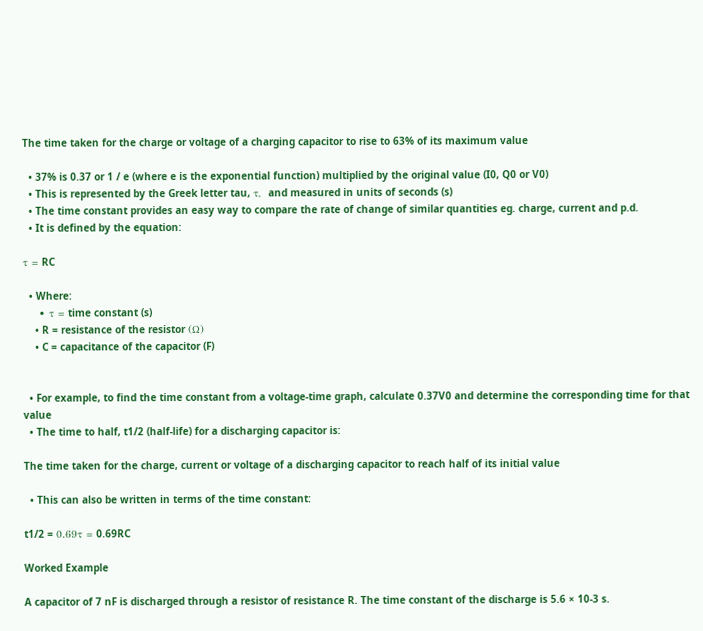The time taken for the charge or voltage of a charging capacitor to rise to 63% of its maximum value

  • 37% is 0.37 or 1 / e (where e is the exponential function) multiplied by the original value (I0, Q0 or V0)
  • This is represented by the Greek letter tau, τ,  and measured in units of seconds (s)
  • The time constant provides an easy way to compare the rate of change of similar quantities eg. charge, current and p.d.
  • It is defined by the equation:

τ = RC

  • Where:
    • τ = time constant (s)
    • R = resistance of the resistor (Ω)
    • C = capacitance of the capacitor (F)


  • For example, to find the time constant from a voltage-time graph, calculate 0.37V0 and determine the corresponding time for that value
  • The time to half, t1/2 (half-life) for a discharging capacitor is:

The time taken for the charge, current or voltage of a discharging capacitor to reach half of its initial value

  • This can also be written in terms of the time constant:

t1/2 = 0.69τ = 0.69RC

Worked Example

A capacitor of 7 nF is discharged through a resistor of resistance R. The time constant of the discharge is 5.6 × 10-3 s.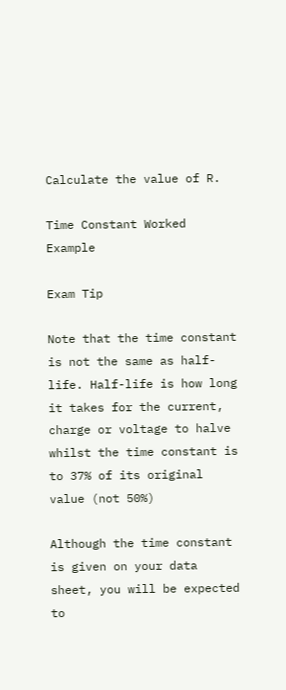Calculate the value of R.

Time Constant Worked Example

Exam Tip

Note that the time constant is not the same as half-life. Half-life is how long it takes for the current, charge or voltage to halve whilst the time constant is to 37% of its original value (not 50%)

Although the time constant is given on your data sheet, you will be expected to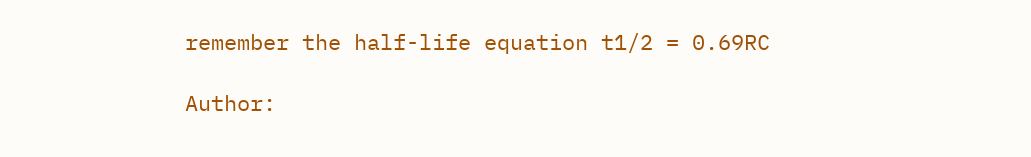remember the half-life equation t1/2 = 0.69RC

Author: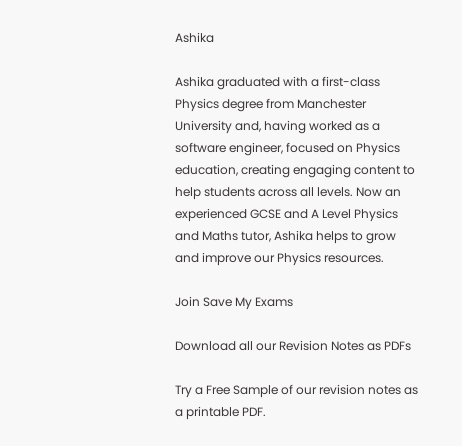Ashika

Ashika graduated with a first-class Physics degree from Manchester University and, having worked as a software engineer, focused on Physics education, creating engaging content to help students across all levels. Now an experienced GCSE and A Level Physics and Maths tutor, Ashika helps to grow and improve our Physics resources.

Join Save My Exams

Download all our Revision Notes as PDFs

Try a Free Sample of our revision notes as a printable PDF.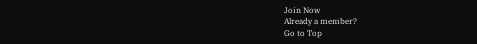Join Now
Already a member?
Go to Top